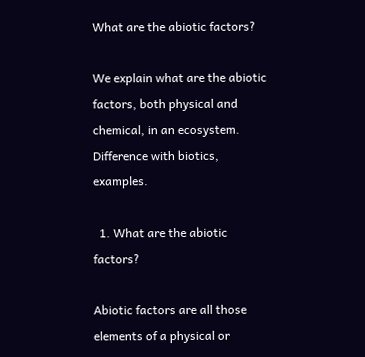What are the abiotic factors?

We explain what are the abiotic factors, both physical and chemical, in an ecosystem. Difference with biotics, examples.

  1. What are the abiotic factors?

Abiotic factors are all those elements of a physical or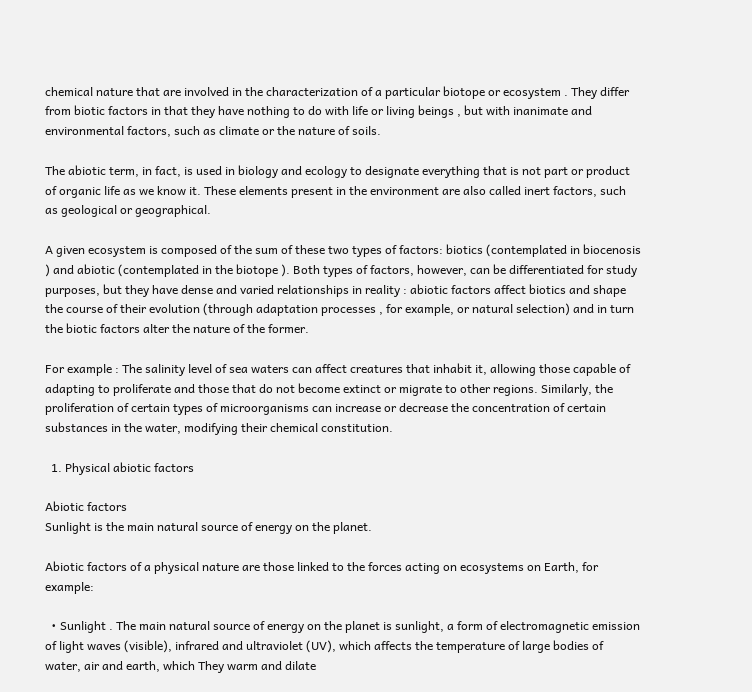chemical nature that are involved in the characterization of a particular biotope or ecosystem . They differ from biotic factors in that they have nothing to do with life or living beings , but with inanimate and environmental factors, such as climate or the nature of soils.

The abiotic term, in fact, is used in biology and ecology to designate everything that is not part or product of organic life as we know it. These elements present in the environment are also called inert factors, such as geological or geographical.

A given ecosystem is composed of the sum of these two types of factors: biotics (contemplated in biocenosis ) and abiotic (contemplated in the biotope ). Both types of factors, however, can be differentiated for study purposes, but they have dense and varied relationships in reality : abiotic factors affect biotics and shape the course of their evolution (through adaptation processes , for example, or natural selection) and in turn the biotic factors alter the nature of the former.

For example : The salinity level of sea waters can affect creatures that inhabit it, allowing those capable of adapting to proliferate and those that do not become extinct or migrate to other regions. Similarly, the proliferation of certain types of microorganisms can increase or decrease the concentration of certain substances in the water, modifying their chemical constitution.

  1. Physical abiotic factors

Abiotic factors
Sunlight is the main natural source of energy on the planet.

Abiotic factors of a physical nature are those linked to the forces acting on ecosystems on Earth, for example:

  • Sunlight . The main natural source of energy on the planet is sunlight, a form of electromagnetic emission of light waves (visible), infrared and ultraviolet (UV), which affects the temperature of large bodies of water, air and earth, which They warm and dilate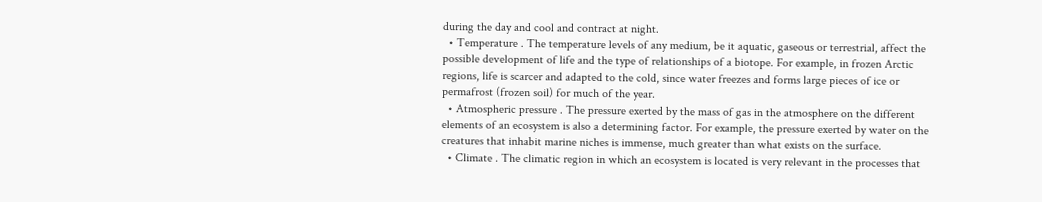during the day and cool and contract at night.
  • Temperature . The temperature levels of any medium, be it aquatic, gaseous or terrestrial, affect the possible development of life and the type of relationships of a biotope. For example, in frozen Arctic regions, life is scarcer and adapted to the cold, since water freezes and forms large pieces of ice or permafrost (frozen soil) for much of the year.
  • Atmospheric pressure . The pressure exerted by the mass of gas in the atmosphere on the different elements of an ecosystem is also a determining factor. For example, the pressure exerted by water on the creatures that inhabit marine niches is immense, much greater than what exists on the surface.
  • Climate . The climatic region in which an ecosystem is located is very relevant in the processes that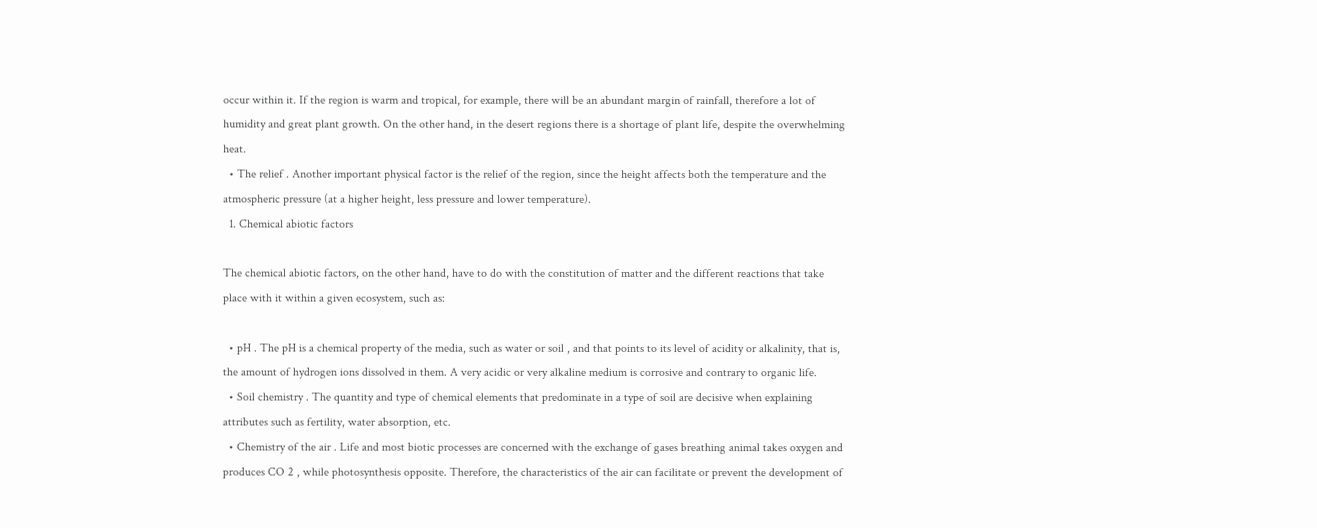occur within it. If the region is warm and tropical, for example, there will be an abundant margin of rainfall, therefore a lot of humidity and great plant growth. On the other hand, in the desert regions there is a shortage of plant life, despite the overwhelming heat.
  • The relief . Another important physical factor is the relief of the region, since the height affects both the temperature and the atmospheric pressure (at a higher height, less pressure and lower temperature).
  1. Chemical abiotic factors

The chemical abiotic factors, on the other hand, have to do with the constitution of matter and the different reactions that take place with it within a given ecosystem, such as:

  • pH . The pH is a chemical property of the media, such as water or soil , and that points to its level of acidity or alkalinity, that is, the amount of hydrogen ions dissolved in them. A very acidic or very alkaline medium is corrosive and contrary to organic life.
  • Soil chemistry . The quantity and type of chemical elements that predominate in a type of soil are decisive when explaining attributes such as fertility, water absorption, etc.
  • Chemistry of the air . Life and most biotic processes are concerned with the exchange of gases breathing animal takes oxygen and produces CO 2 , while photosynthesis opposite. Therefore, the characteristics of the air can facilitate or prevent the development of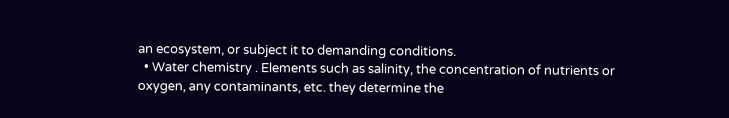an ecosystem, or subject it to demanding conditions.
  • Water chemistry . Elements such as salinity, the concentration of nutrients or oxygen, any contaminants, etc. they determine the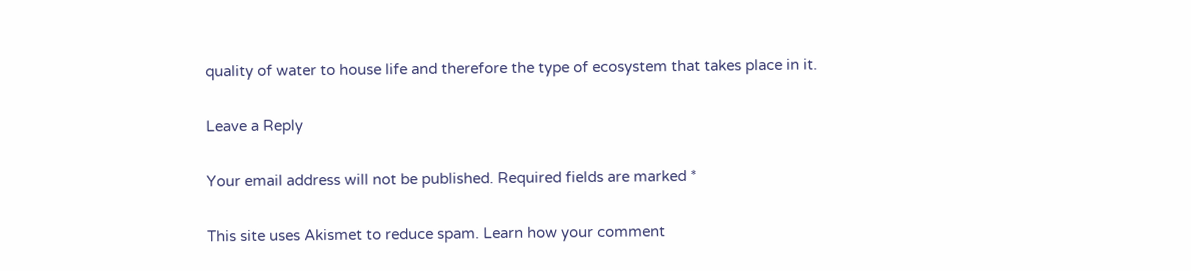quality of water to house life and therefore the type of ecosystem that takes place in it.

Leave a Reply

Your email address will not be published. Required fields are marked *

This site uses Akismet to reduce spam. Learn how your comment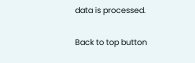data is processed.

Back to top button